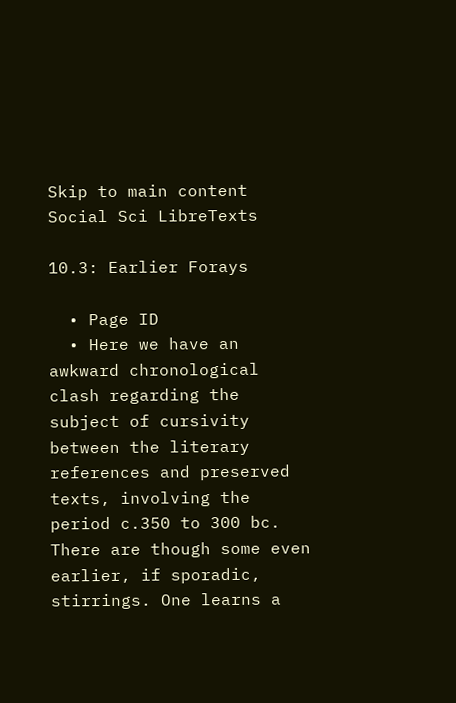Skip to main content
Social Sci LibreTexts

10.3: Earlier Forays

  • Page ID
  • Here we have an awkward chronological clash regarding the subject of cursivity between the literary references and preserved texts, involving the period c.350 to 300 bc. There are though some even earlier, if sporadic, stirrings. One learns a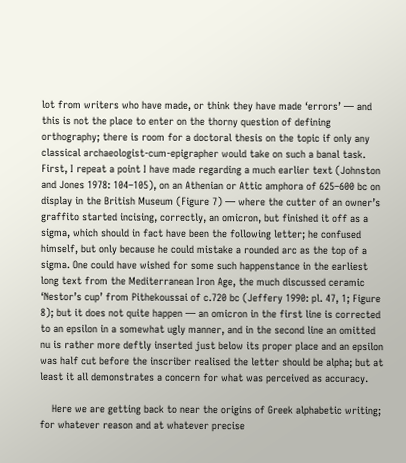lot from writers who have made, or think they have made ‘errors’ — and this is not the place to enter on the thorny question of defining orthography; there is room for a doctoral thesis on the topic if only any classical archaeologist-cum-epigrapher would take on such a banal task. First, I repeat a point I have made regarding a much earlier text (Johnston and Jones 1978: 104–105), on an Athenian or Attic amphora of 625–600 bc on display in the British Museum (Figure 7) — where the cutter of an owner’s graffito started incising, correctly, an omicron, but finished it off as a sigma, which should in fact have been the following letter; he confused himself, but only because he could mistake a rounded arc as the top of a sigma. One could have wished for some such happenstance in the earliest long text from the Mediterranean Iron Age, the much discussed ceramic ‘Nestor’s cup’ from Pithekoussai of c.720 bc (Jeffery 1990: pl. 47, 1; Figure 8); but it does not quite happen — an omicron in the first line is corrected to an epsilon in a somewhat ugly manner, and in the second line an omitted nu is rather more deftly inserted just below its proper place and an epsilon was half cut before the inscriber realised the letter should be alpha; but at least it all demonstrates a concern for what was perceived as accuracy.

    Here we are getting back to near the origins of Greek alphabetic writing; for whatever reason and at whatever precise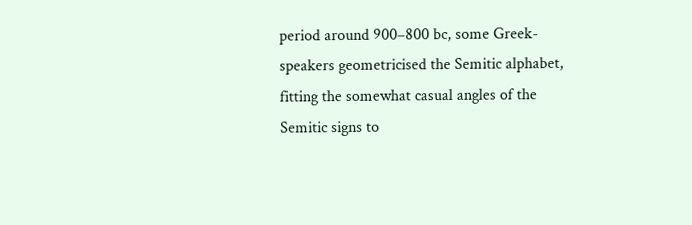period around 900–800 bc, some Greek-speakers geometricised the Semitic alphabet, fitting the somewhat casual angles of the Semitic signs to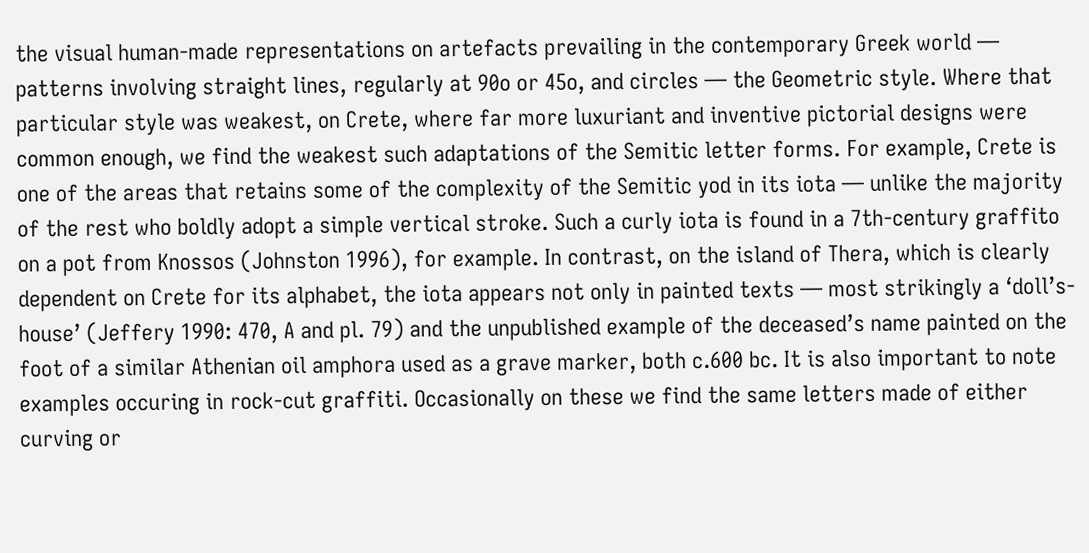the visual human-made representations on artefacts prevailing in the contemporary Greek world — patterns involving straight lines, regularly at 90o or 45o, and circles — the Geometric style. Where that particular style was weakest, on Crete, where far more luxuriant and inventive pictorial designs were common enough, we find the weakest such adaptations of the Semitic letter forms. For example, Crete is one of the areas that retains some of the complexity of the Semitic yod in its iota — unlike the majority of the rest who boldly adopt a simple vertical stroke. Such a curly iota is found in a 7th-century graffito on a pot from Knossos (Johnston 1996), for example. In contrast, on the island of Thera, which is clearly dependent on Crete for its alphabet, the iota appears not only in painted texts — most strikingly a ‘doll’s-house’ (Jeffery 1990: 470, A and pl. 79) and the unpublished example of the deceased’s name painted on the foot of a similar Athenian oil amphora used as a grave marker, both c.600 bc. It is also important to note examples occuring in rock-cut graffiti. Occasionally on these we find the same letters made of either curving or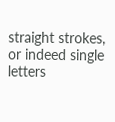straight strokes, or indeed single letters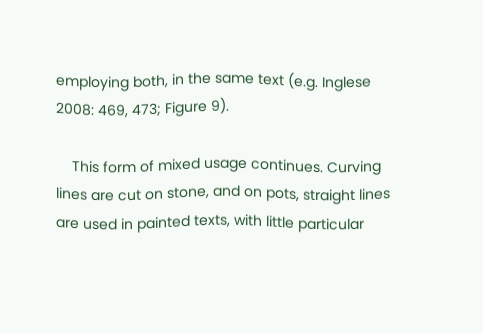employing both, in the same text (e.g. Inglese 2008: 469, 473; Figure 9).

    This form of mixed usage continues. Curving lines are cut on stone, and on pots, straight lines are used in painted texts, with little particular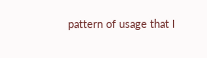pattern of usage that I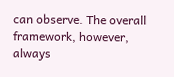can observe. The overall framework, however, always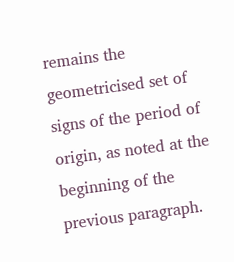remains the geometricised set of signs of the period of origin, as noted at the beginning of the previous paragraph.